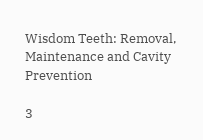Wisdom Teeth: Removal, Maintenance and Cavity Prevention

3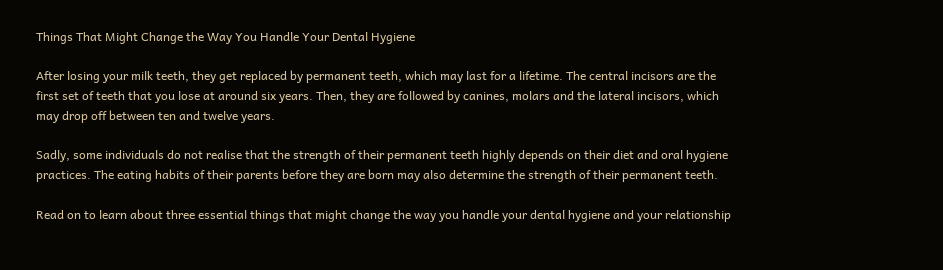Things That Might Change the Way You Handle Your Dental Hygiene

After losing your milk teeth, they get replaced by permanent teeth, which may last for a lifetime. The central incisors are the first set of teeth that you lose at around six years. Then, they are followed by canines, molars and the lateral incisors, which may drop off between ten and twelve years.

Sadly, some individuals do not realise that the strength of their permanent teeth highly depends on their diet and oral hygiene practices. The eating habits of their parents before they are born may also determine the strength of their permanent teeth.

Read on to learn about three essential things that might change the way you handle your dental hygiene and your relationship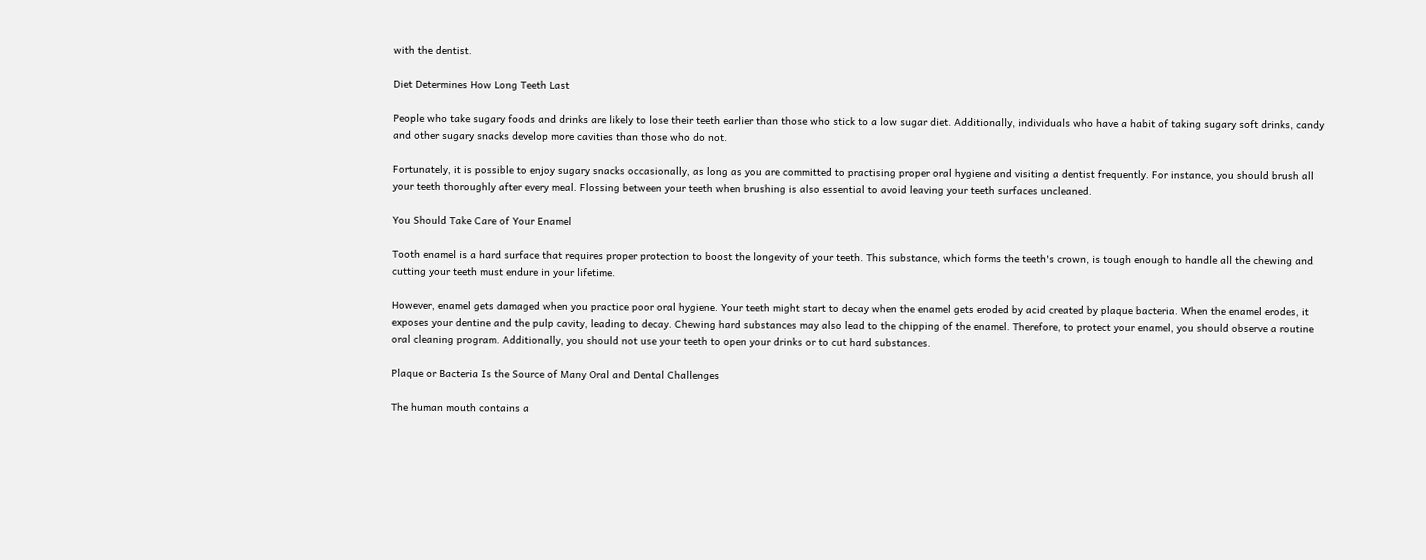with the dentist.

Diet Determines How Long Teeth Last

People who take sugary foods and drinks are likely to lose their teeth earlier than those who stick to a low sugar diet. Additionally, individuals who have a habit of taking sugary soft drinks, candy and other sugary snacks develop more cavities than those who do not.

Fortunately, it is possible to enjoy sugary snacks occasionally, as long as you are committed to practising proper oral hygiene and visiting a dentist frequently. For instance, you should brush all your teeth thoroughly after every meal. Flossing between your teeth when brushing is also essential to avoid leaving your teeth surfaces uncleaned.

You Should Take Care of Your Enamel

Tooth enamel is a hard surface that requires proper protection to boost the longevity of your teeth. This substance, which forms the teeth's crown, is tough enough to handle all the chewing and cutting your teeth must endure in your lifetime.

However, enamel gets damaged when you practice poor oral hygiene. Your teeth might start to decay when the enamel gets eroded by acid created by plaque bacteria. When the enamel erodes, it exposes your dentine and the pulp cavity, leading to decay. Chewing hard substances may also lead to the chipping of the enamel. Therefore, to protect your enamel, you should observe a routine oral cleaning program. Additionally, you should not use your teeth to open your drinks or to cut hard substances.

Plaque or Bacteria Is the Source of Many Oral and Dental Challenges

The human mouth contains a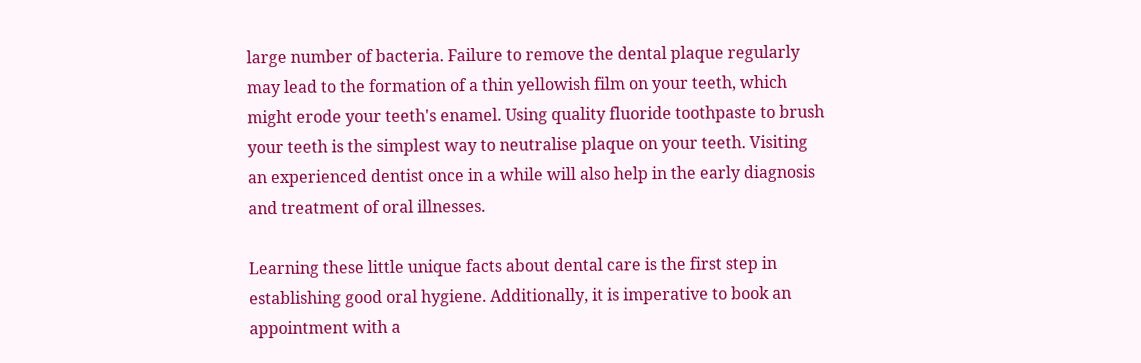large number of bacteria. Failure to remove the dental plaque regularly may lead to the formation of a thin yellowish film on your teeth, which might erode your teeth's enamel. Using quality fluoride toothpaste to brush your teeth is the simplest way to neutralise plaque on your teeth. Visiting an experienced dentist once in a while will also help in the early diagnosis and treatment of oral illnesses.

Learning these little unique facts about dental care is the first step in establishing good oral hygiene. Additionally, it is imperative to book an appointment with a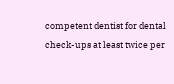competent dentist for dental check-ups at least twice per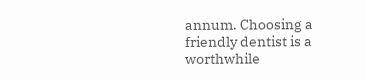annum. Choosing a friendly dentist is a worthwhile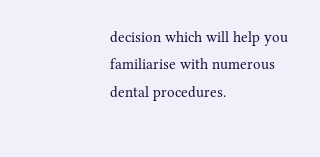decision which will help you familiarise with numerous dental procedures.